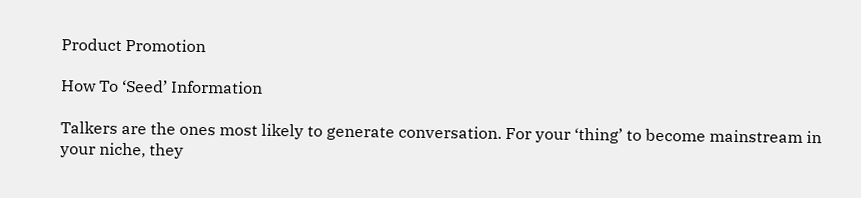Product Promotion

How To ‘Seed’ Information

Talkers are the ones most likely to generate conversation. For your ‘thing’ to become mainstream in your niche, they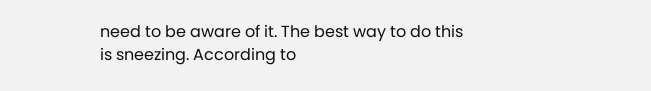need to be aware of it. The best way to do this is sneezing. According to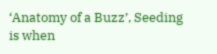‘Anatomy of a Buzz’, Seeding is when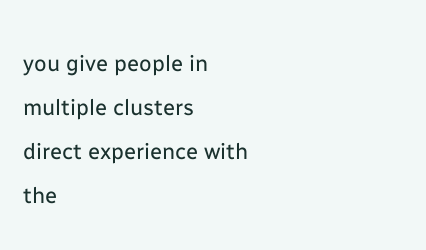you give people in multiple clusters direct experience with the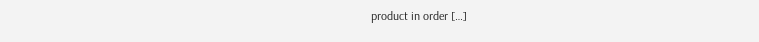product in order […]